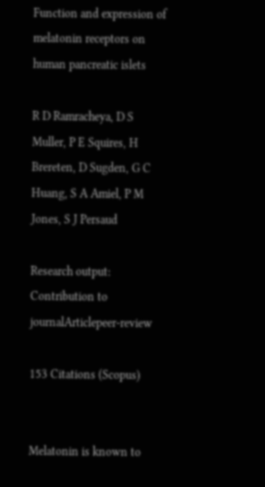Function and expression of melatonin receptors on human pancreatic islets

R D Ramracheya, D S Muller, P E Squires, H Brereten, D Sugden, G C Huang, S A Amiel, P M Jones, S J Persaud

Research output: Contribution to journalArticlepeer-review

153 Citations (Scopus)


Melatonin is known to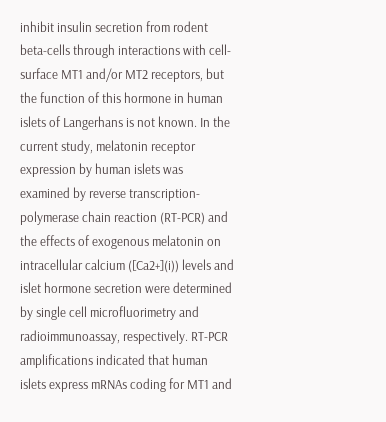inhibit insulin secretion from rodent beta-cells through interactions with cell-surface MT1 and/or MT2 receptors, but the function of this hormone in human islets of Langerhans is not known. In the current study, melatonin receptor expression by human islets was examined by reverse transcription-polymerase chain reaction (RT-PCR) and the effects of exogenous melatonin on intracellular calcium ([Ca2+](i)) levels and islet hormone secretion were determined by single cell microfluorimetry and radioimmunoassay, respectively. RT-PCR amplifications indicated that human islets express mRNAs coding for MT1 and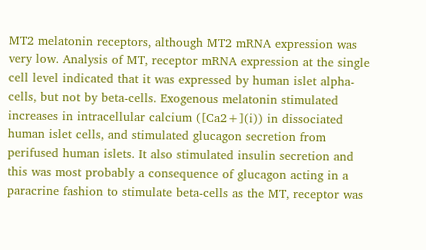MT2 melatonin receptors, although MT2 mRNA expression was very low. Analysis of MT, receptor mRNA expression at the single cell level indicated that it was expressed by human islet alpha-cells, but not by beta-cells. Exogenous melatonin stimulated increases in intracellular calcium ([Ca2+](i)) in dissociated human islet cells, and stimulated glucagon secretion from perifused human islets. It also stimulated insulin secretion and this was most probably a consequence of glucagon acting in a paracrine fashion to stimulate beta-cells as the MT, receptor was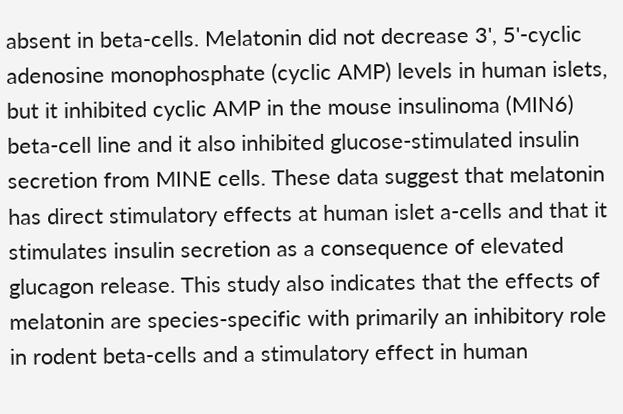absent in beta-cells. Melatonin did not decrease 3', 5'-cyclic adenosine monophosphate (cyclic AMP) levels in human islets, but it inhibited cyclic AMP in the mouse insulinoma (MIN6) beta-cell line and it also inhibited glucose-stimulated insulin secretion from MINE cells. These data suggest that melatonin has direct stimulatory effects at human islet a-cells and that it stimulates insulin secretion as a consequence of elevated glucagon release. This study also indicates that the effects of melatonin are species-specific with primarily an inhibitory role in rodent beta-cells and a stimulatory effect in human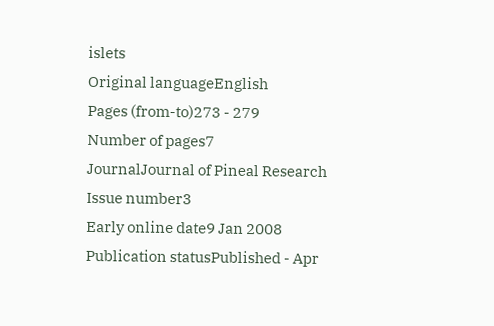islets
Original languageEnglish
Pages (from-to)273 - 279
Number of pages7
JournalJournal of Pineal Research
Issue number3
Early online date9 Jan 2008
Publication statusPublished - Apr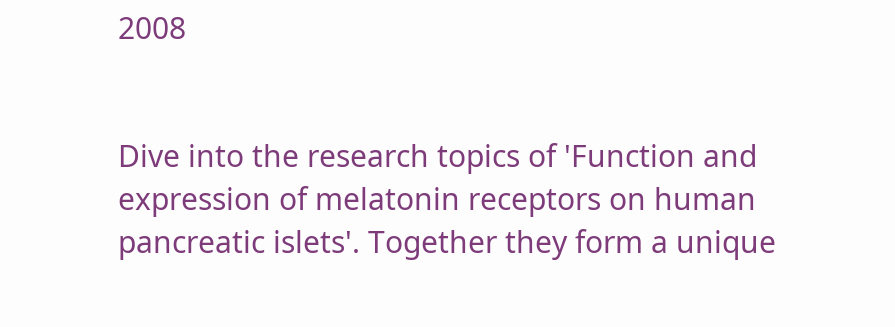2008


Dive into the research topics of 'Function and expression of melatonin receptors on human pancreatic islets'. Together they form a unique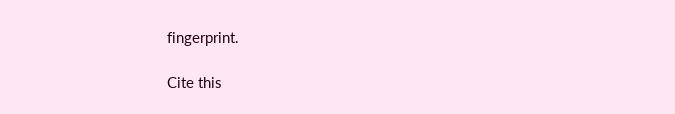fingerprint.

Cite this